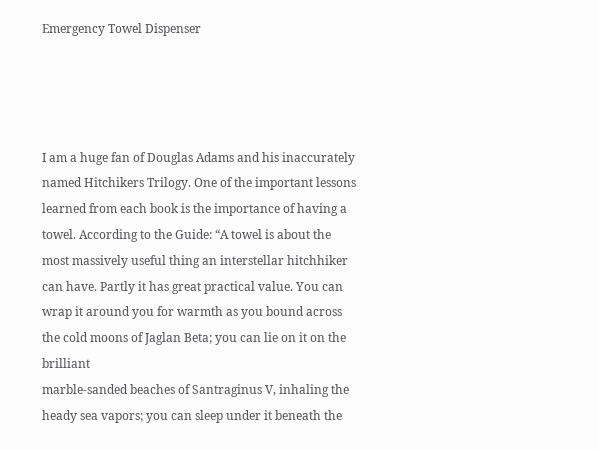Emergency Towel Dispenser




I am a huge fan of Douglas Adams and his inaccurately named Hitchikers Trilogy. One of the important lessons learned from each book is the importance of having a towel. According to the Guide: “A towel is about the most massively useful thing an interstellar hitchhiker can have. Partly it has great practical value. You can wrap it around you for warmth as you bound across the cold moons of Jaglan Beta; you can lie on it on the brilliant
marble-sanded beaches of Santraginus V, inhaling the heady sea vapors; you can sleep under it beneath the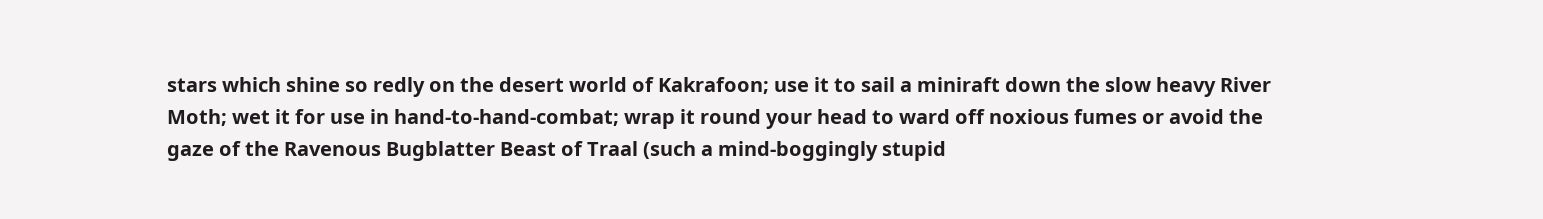stars which shine so redly on the desert world of Kakrafoon; use it to sail a miniraft down the slow heavy River Moth; wet it for use in hand-to-hand-combat; wrap it round your head to ward off noxious fumes or avoid the gaze of the Ravenous Bugblatter Beast of Traal (such a mind-boggingly stupid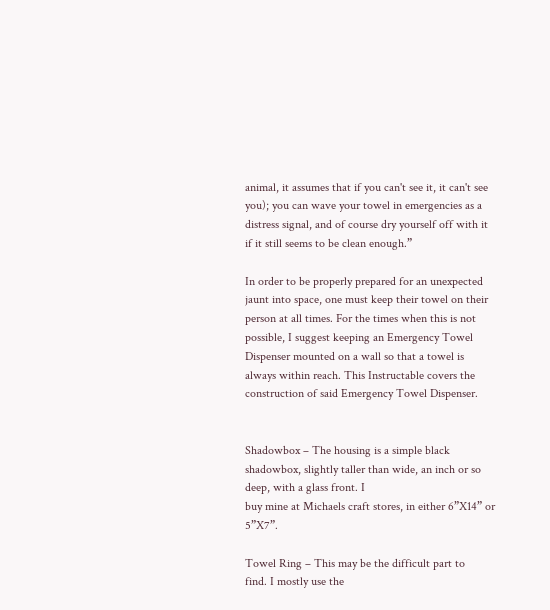animal, it assumes that if you can't see it, it can't see you); you can wave your towel in emergencies as a distress signal, and of course dry yourself off with it if it still seems to be clean enough.”

In order to be properly prepared for an unexpected jaunt into space, one must keep their towel on their person at all times. For the times when this is not possible, I suggest keeping an Emergency Towel Dispenser mounted on a wall so that a towel is always within reach. This Instructable covers the construction of said Emergency Towel Dispenser.


Shadowbox – The housing is a simple black
shadowbox, slightly taller than wide, an inch or so deep, with a glass front. I
buy mine at Michaels craft stores, in either 6”X14” or 5”X7”.

Towel Ring – This may be the difficult part to
find. I mostly use the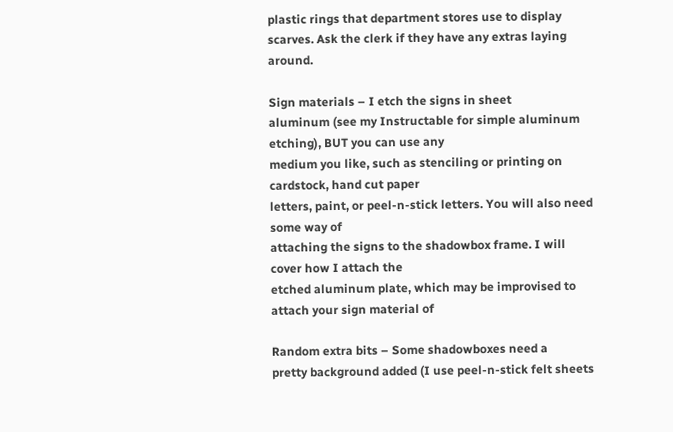plastic rings that department stores use to display
scarves. Ask the clerk if they have any extras laying around.

Sign materials – I etch the signs in sheet
aluminum (see my Instructable for simple aluminum etching), BUT you can use any
medium you like, such as stenciling or printing on cardstock, hand cut paper
letters, paint, or peel-n-stick letters. You will also need some way of
attaching the signs to the shadowbox frame. I will cover how I attach the
etched aluminum plate, which may be improvised to attach your sign material of

Random extra bits – Some shadowboxes need a
pretty background added (I use peel-n-stick felt sheets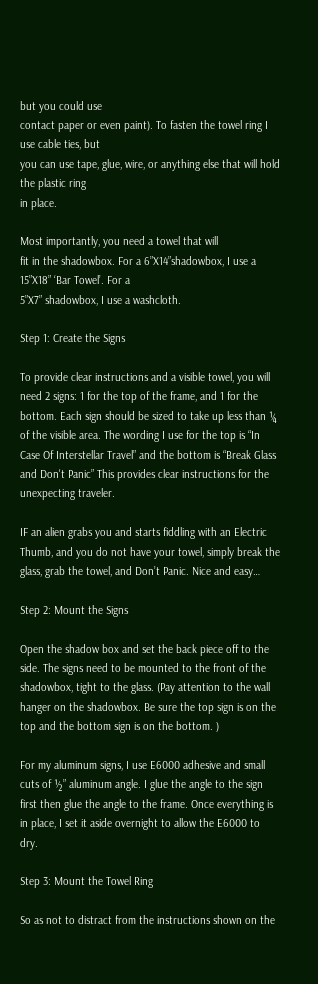but you could use
contact paper or even paint). To fasten the towel ring I use cable ties, but
you can use tape, glue, wire, or anything else that will hold the plastic ring
in place.

Most importantly, you need a towel that will
fit in the shadowbox. For a 6”X14”shadowbox, I use a 15”X18” ‘Bar Towel’. For a
5”X7” shadowbox, I use a washcloth.

Step 1: Create the Signs

To provide clear instructions and a visible towel, you will need 2 signs: 1 for the top of the frame, and 1 for the bottom. Each sign should be sized to take up less than ¼ of the visible area. The wording I use for the top is “In Case Of Interstellar Travel” and the bottom is “Break Glass and Don't Panic” This provides clear instructions for the unexpecting traveler.

IF an alien grabs you and starts fiddling with an Electric Thumb, and you do not have your towel, simply break the glass, grab the towel, and Don’t Panic. Nice and easy…

Step 2: Mount the Signs

Open the shadow box and set the back piece off to the side. The signs need to be mounted to the front of the shadowbox, tight to the glass. (Pay attention to the wall hanger on the shadowbox. Be sure the top sign is on the top and the bottom sign is on the bottom. )

For my aluminum signs, I use E6000 adhesive and small cuts of ½” aluminum angle. I glue the angle to the sign first then glue the angle to the frame. Once everything is in place, I set it aside overnight to allow the E6000 to dry.

Step 3: Mount the Towel Ring

So as not to distract from the instructions shown on the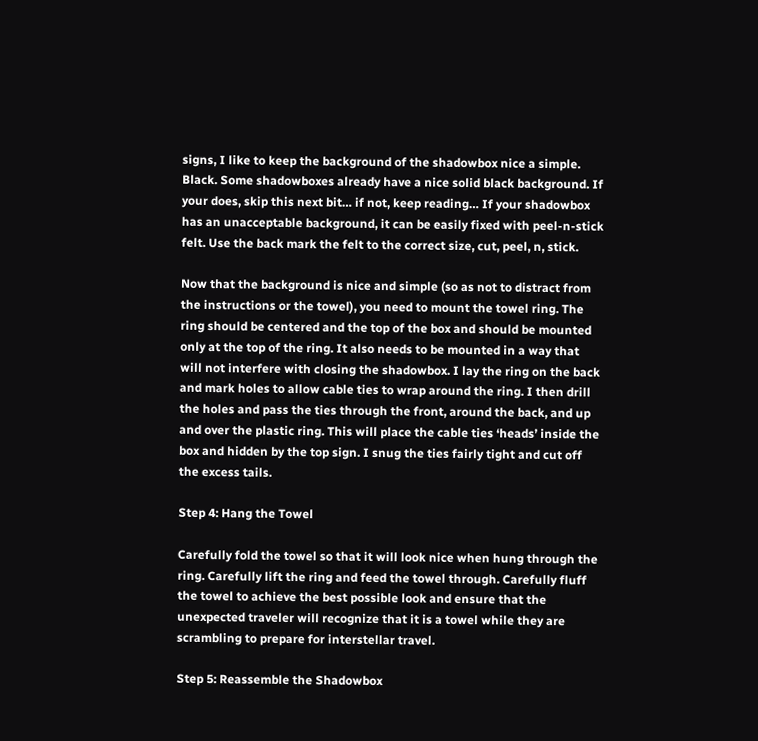signs, I like to keep the background of the shadowbox nice a simple. Black. Some shadowboxes already have a nice solid black background. If your does, skip this next bit… if not, keep reading… If your shadowbox has an unacceptable background, it can be easily fixed with peel-n-stick felt. Use the back mark the felt to the correct size, cut, peel, n, stick.

Now that the background is nice and simple (so as not to distract from the instructions or the towel), you need to mount the towel ring. The ring should be centered and the top of the box and should be mounted only at the top of the ring. It also needs to be mounted in a way that will not interfere with closing the shadowbox. I lay the ring on the back and mark holes to allow cable ties to wrap around the ring. I then drill the holes and pass the ties through the front, around the back, and up and over the plastic ring. This will place the cable ties ‘heads’ inside the box and hidden by the top sign. I snug the ties fairly tight and cut off the excess tails.

Step 4: Hang the Towel

Carefully fold the towel so that it will look nice when hung through the ring. Carefully lift the ring and feed the towel through. Carefully fluff the towel to achieve the best possible look and ensure that the unexpected traveler will recognize that it is a towel while they are scrambling to prepare for interstellar travel.

Step 5: Reassemble the Shadowbox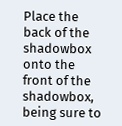Place the back of the shadowbox onto the front of the shadowbox, being sure to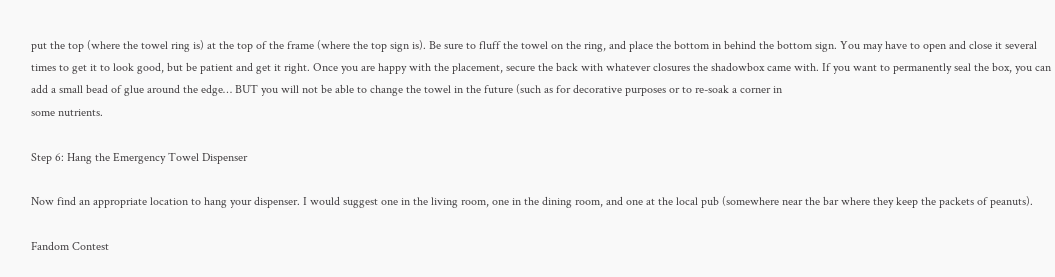put the top (where the towel ring is) at the top of the frame (where the top sign is). Be sure to fluff the towel on the ring, and place the bottom in behind the bottom sign. You may have to open and close it several times to get it to look good, but be patient and get it right. Once you are happy with the placement, secure the back with whatever closures the shadowbox came with. If you want to permanently seal the box, you can add a small bead of glue around the edge… BUT you will not be able to change the towel in the future (such as for decorative purposes or to re-soak a corner in
some nutrients.

Step 6: Hang the Emergency Towel Dispenser

Now find an appropriate location to hang your dispenser. I would suggest one in the living room, one in the dining room, and one at the local pub (somewhere near the bar where they keep the packets of peanuts).

Fandom Contest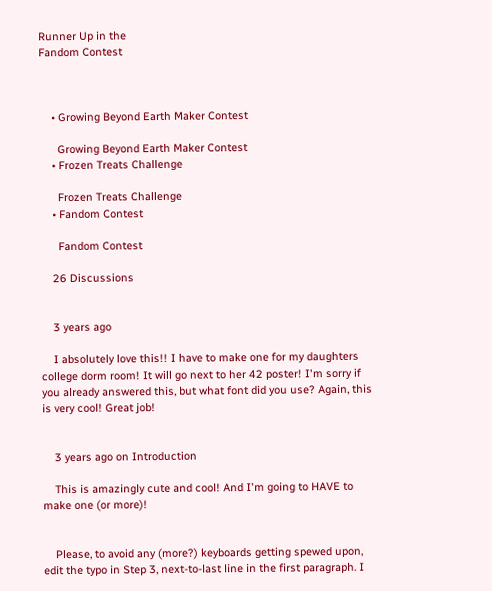Runner Up in the
Fandom Contest



    • Growing Beyond Earth Maker Contest

      Growing Beyond Earth Maker Contest
    • Frozen Treats Challenge

      Frozen Treats Challenge
    • Fandom Contest

      Fandom Contest

    26 Discussions


    3 years ago

    I absolutely love this!! I have to make one for my daughters college dorm room! It will go next to her 42 poster! I'm sorry if you already answered this, but what font did you use? Again, this is very cool! Great job!


    3 years ago on Introduction

    This is amazingly cute and cool! And I'm going to HAVE to make one (or more)!


    Please, to avoid any (more?) keyboards getting spewed upon, edit the typo in Step 3, next-to-last line in the first paragraph. I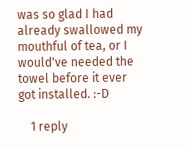was so glad I had already swallowed my mouthful of tea, or I would've needed the towel before it ever got installed. :-D

    1 reply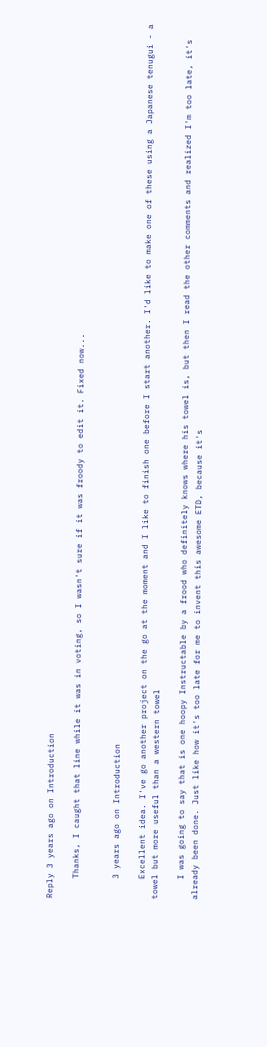Reply 3 years ago on Introduction

    Thanks, I caught that line while it was in voting, so I wasn't sure if it was froody to edit it. Fixed now...


    3 years ago on Introduction

    Excellent idea. I've go another project on the go at the moment and I like to finish one before I start another. I'd like to make one of these using a Japanese tenugui - a towel but more useful than a western towel

    I was going to say that is one hoopy Instructable by a frood who definitely knows where his towel is, but then I read the other comments and realized I'm too late, it's already been done. Just like how it's too late for me to invent this awesome ETD, because it's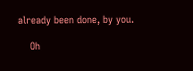already been done, by you.

    Oh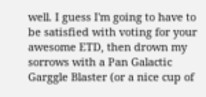well. I guess I'm going to have to be satisfied with voting for your awesome ETD, then drown my sorrows with a Pan Galactic Garggle Blaster (or a nice cup of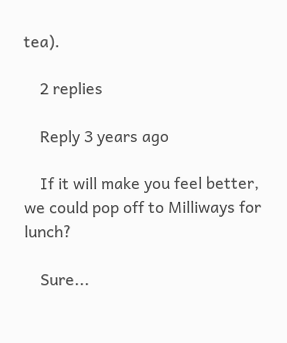tea).

    2 replies

    Reply 3 years ago

    If it will make you feel better, we could pop off to Milliways for lunch?

    Sure...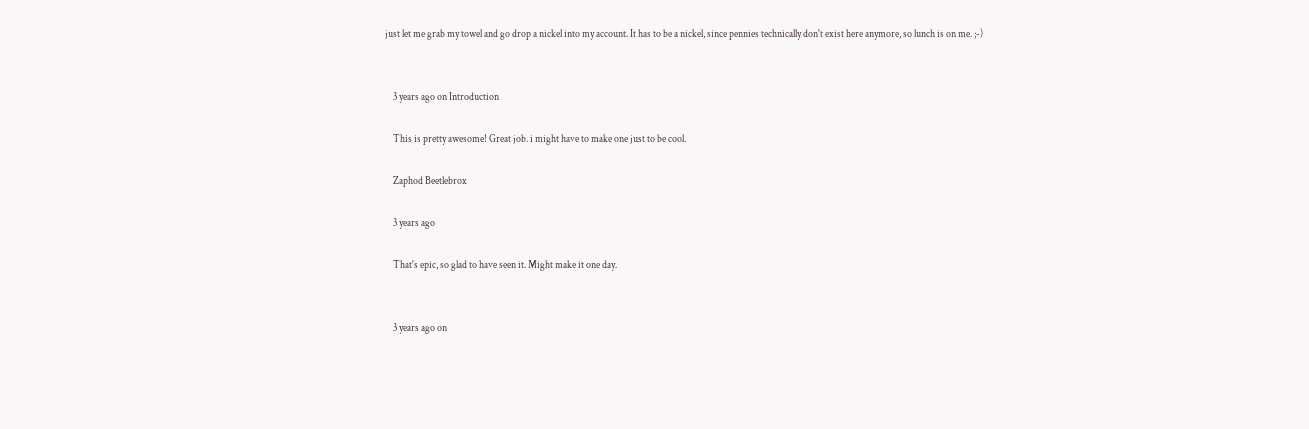just let me grab my towel and go drop a nickel into my account. It has to be a nickel, since pennies technically don't exist here anymore, so lunch is on me. ;-)


    3 years ago on Introduction

    This is pretty awesome! Great job. i might have to make one just to be cool.

    Zaphod Beetlebrox

    3 years ago

    That's epic, so glad to have seen it. Might make it one day.


    3 years ago on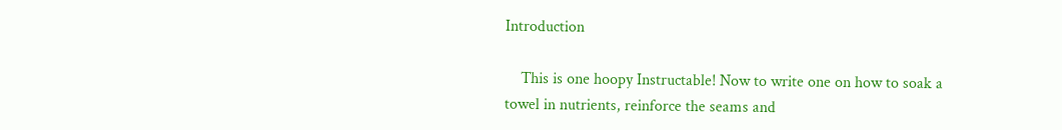Introduction

    This is one hoopy Instructable! Now to write one on how to soak a towel in nutrients, reinforce the seams and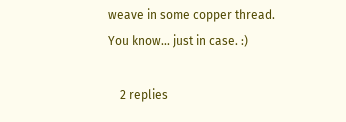weave in some copper thread. You know... just in case. :)

    2 replies